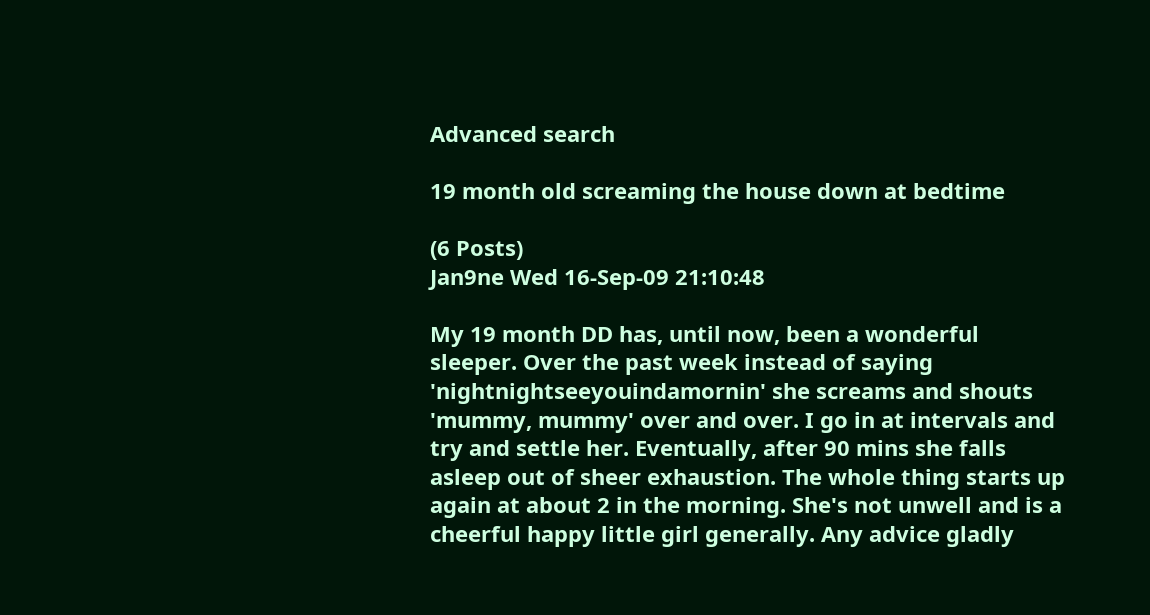Advanced search

19 month old screaming the house down at bedtime

(6 Posts)
Jan9ne Wed 16-Sep-09 21:10:48

My 19 month DD has, until now, been a wonderful sleeper. Over the past week instead of saying 'nightnightseeyouindamornin' she screams and shouts 'mummy, mummy' over and over. I go in at intervals and try and settle her. Eventually, after 90 mins she falls asleep out of sheer exhaustion. The whole thing starts up again at about 2 in the morning. She's not unwell and is a cheerful happy little girl generally. Any advice gladly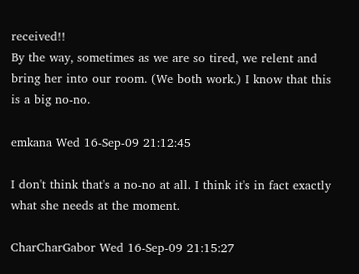received!!
By the way, sometimes as we are so tired, we relent and bring her into our room. (We both work.) I know that this is a big no-no.

emkana Wed 16-Sep-09 21:12:45

I don't think that's a no-no at all. I think it's in fact exactly what she needs at the moment.

CharCharGabor Wed 16-Sep-09 21:15:27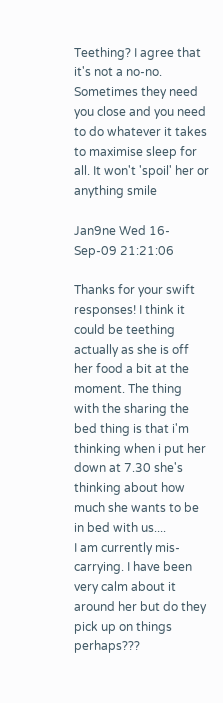Teething? I agree that it's not a no-no. Sometimes they need you close and you need to do whatever it takes to maximise sleep for all. It won't 'spoil' her or anything smile

Jan9ne Wed 16-Sep-09 21:21:06

Thanks for your swift responses! I think it could be teething actually as she is off her food a bit at the moment. The thing with the sharing the bed thing is that i'm thinking when i put her down at 7.30 she's thinking about how much she wants to be in bed with us....
I am currently mis-carrying. I have been very calm about it around her but do they pick up on things perhaps???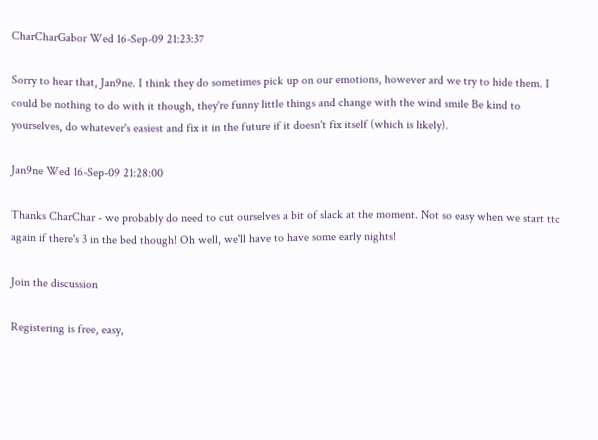CharCharGabor Wed 16-Sep-09 21:23:37

Sorry to hear that, Jan9ne. I think they do sometimes pick up on our emotions, however ard we try to hide them. I could be nothing to do with it though, they're funny little things and change with the wind smile Be kind to yourselves, do whatever's easiest and fix it in the future if it doesn't fix itself (which is likely).

Jan9ne Wed 16-Sep-09 21:28:00

Thanks CharChar - we probably do need to cut ourselves a bit of slack at the moment. Not so easy when we start ttc again if there's 3 in the bed though! Oh well, we'll have to have some early nights!

Join the discussion

Registering is free, easy,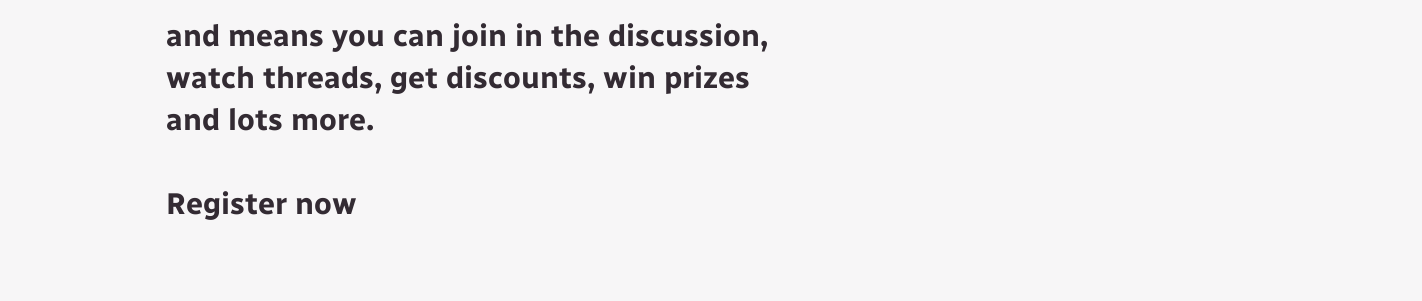and means you can join in the discussion, watch threads, get discounts, win prizes and lots more.

Register now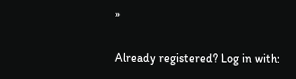»

Already registered? Log in with: